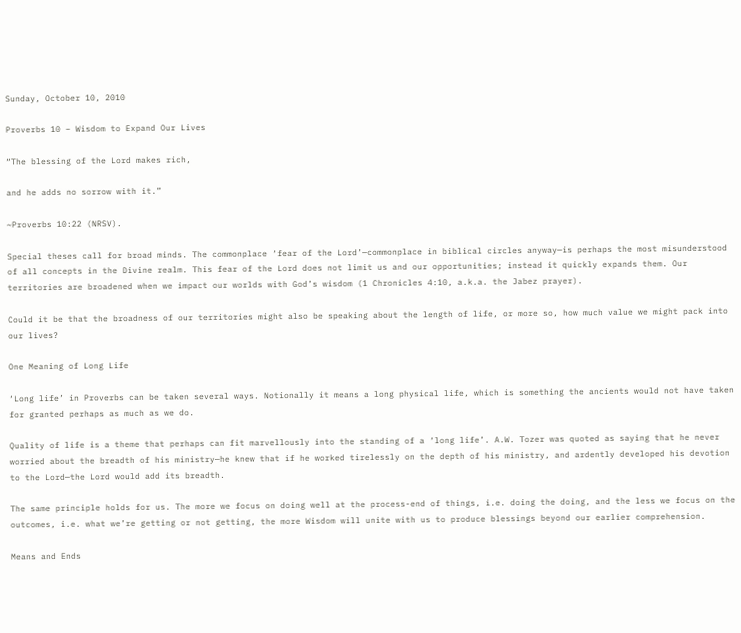Sunday, October 10, 2010

Proverbs 10 – Wisdom to Expand Our Lives

“The blessing of the Lord makes rich,

and he adds no sorrow with it.”

~Proverbs 10:22 (NRSV).

Special theses call for broad minds. The commonplace ‘fear of the Lord’—commonplace in biblical circles anyway—is perhaps the most misunderstood of all concepts in the Divine realm. This fear of the Lord does not limit us and our opportunities; instead it quickly expands them. Our territories are broadened when we impact our worlds with God’s wisdom (1 Chronicles 4:10, a.k.a. the Jabez prayer).

Could it be that the broadness of our territories might also be speaking about the length of life, or more so, how much value we might pack into our lives?

One Meaning of Long Life

‘Long life’ in Proverbs can be taken several ways. Notionally it means a long physical life, which is something the ancients would not have taken for granted perhaps as much as we do.

Quality of life is a theme that perhaps can fit marvellously into the standing of a ‘long life’. A.W. Tozer was quoted as saying that he never worried about the breadth of his ministry—he knew that if he worked tirelessly on the depth of his ministry, and ardently developed his devotion to the Lord—the Lord would add its breadth.

The same principle holds for us. The more we focus on doing well at the process-end of things, i.e. doing the doing, and the less we focus on the outcomes, i.e. what we’re getting or not getting, the more Wisdom will unite with us to produce blessings beyond our earlier comprehension.

Means and Ends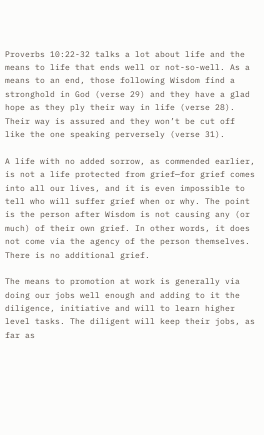Proverbs 10:22-32 talks a lot about life and the means to life that ends well or not-so-well. As a means to an end, those following Wisdom find a stronghold in God (verse 29) and they have a glad hope as they ply their way in life (verse 28). Their way is assured and they won’t be cut off like the one speaking perversely (verse 31).

A life with no added sorrow, as commended earlier, is not a life protected from grief—for grief comes into all our lives, and it is even impossible to tell who will suffer grief when or why. The point is the person after Wisdom is not causing any (or much) of their own grief. In other words, it does not come via the agency of the person themselves. There is no additional grief.

The means to promotion at work is generally via doing our jobs well enough and adding to it the diligence, initiative and will to learn higher level tasks. The diligent will keep their jobs, as far as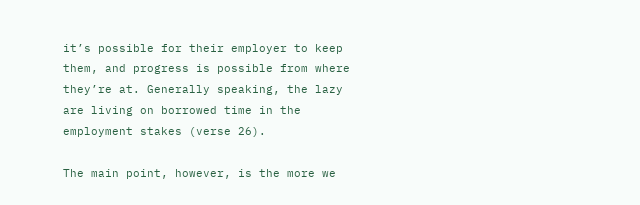it’s possible for their employer to keep them, and progress is possible from where they’re at. Generally speaking, the lazy are living on borrowed time in the employment stakes (verse 26).

The main point, however, is the more we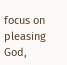focus on pleasing God,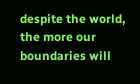despite the world, the more our boundaries will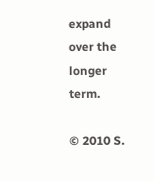expand over the longer term.

© 2010 S.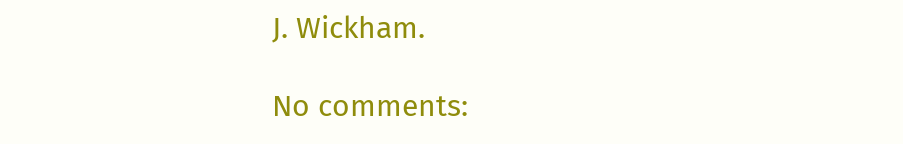J. Wickham.

No comments: